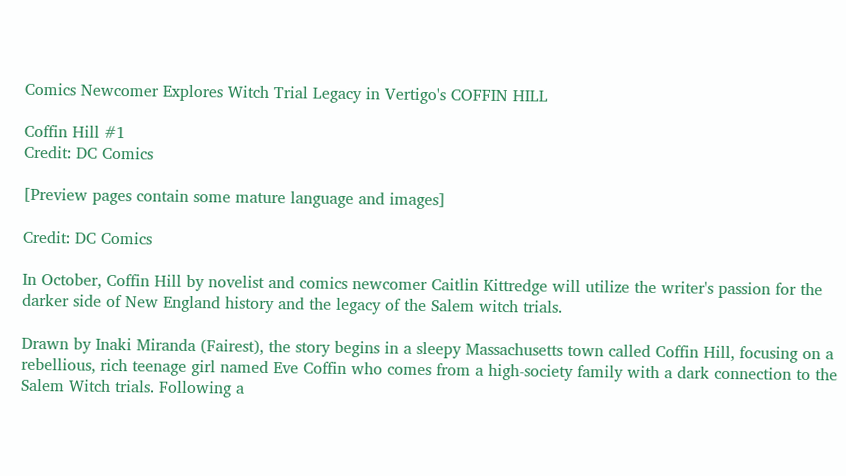Comics Newcomer Explores Witch Trial Legacy in Vertigo's COFFIN HILL

Coffin Hill #1
Credit: DC Comics

[Preview pages contain some mature language and images]

Credit: DC Comics

In October, Coffin Hill by novelist and comics newcomer Caitlin Kittredge will utilize the writer's passion for the darker side of New England history and the legacy of the Salem witch trials.

Drawn by Inaki Miranda (Fairest), the story begins in a sleepy Massachusetts town called Coffin Hill, focusing on a rebellious, rich teenage girl named Eve Coffin who comes from a high-society family with a dark connection to the Salem Witch trials. Following a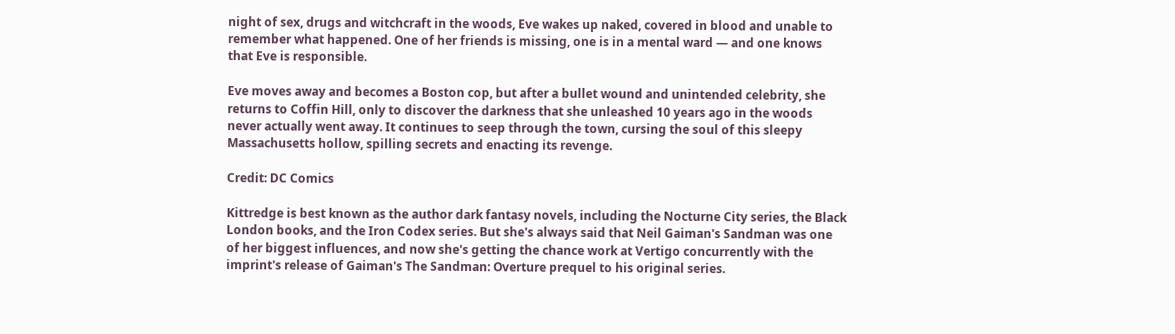night of sex, drugs and witchcraft in the woods, Eve wakes up naked, covered in blood and unable to remember what happened. One of her friends is missing, one is in a mental ward — and one knows that Eve is responsible.

Eve moves away and becomes a Boston cop, but after a bullet wound and unintended celebrity, she returns to Coffin Hill, only to discover the darkness that she unleashed 10 years ago in the woods never actually went away. It continues to seep through the town, cursing the soul of this sleepy Massachusetts hollow, spilling secrets and enacting its revenge.

Credit: DC Comics

Kittredge is best known as the author dark fantasy novels, including the Nocturne City series, the Black London books, and the Iron Codex series. But she's always said that Neil Gaiman's Sandman was one of her biggest influences, and now she's getting the chance work at Vertigo concurrently with the imprint's release of Gaiman's The Sandman: Overture prequel to his original series.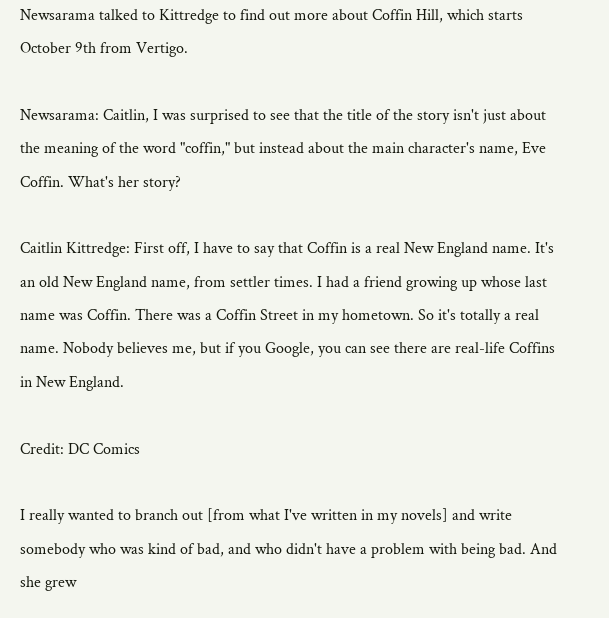Newsarama talked to Kittredge to find out more about Coffin Hill, which starts October 9th from Vertigo.

Newsarama: Caitlin, I was surprised to see that the title of the story isn't just about the meaning of the word "coffin," but instead about the main character's name, Eve Coffin. What's her story?

Caitlin Kittredge: First off, I have to say that Coffin is a real New England name. It's an old New England name, from settler times. I had a friend growing up whose last name was Coffin. There was a Coffin Street in my hometown. So it's totally a real name. Nobody believes me, but if you Google, you can see there are real-life Coffins in New England.

Credit: DC Comics

I really wanted to branch out [from what I've written in my novels] and write somebody who was kind of bad, and who didn't have a problem with being bad. And she grew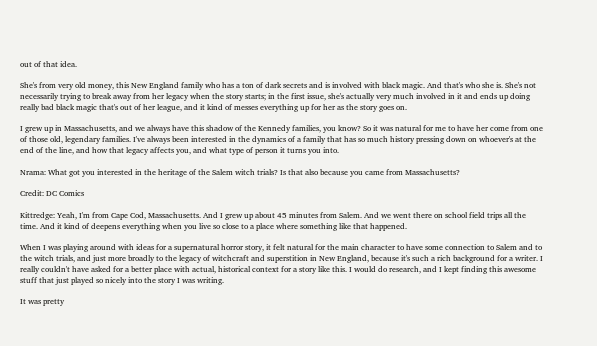out of that idea.

She's from very old money, this New England family who has a ton of dark secrets and is involved with black magic. And that's who she is. She's not necessarily trying to break away from her legacy when the story starts; in the first issue, she's actually very much involved in it and ends up doing really bad black magic that's out of her league, and it kind of messes everything up for her as the story goes on.

I grew up in Massachusetts, and we always have this shadow of the Kennedy families, you know? So it was natural for me to have her come from one of those old, legendary families. I've always been interested in the dynamics of a family that has so much history pressing down on whoever's at the end of the line, and how that legacy affects you, and what type of person it turns you into.

Nrama: What got you interested in the heritage of the Salem witch trials? Is that also because you came from Massachusetts?

Credit: DC Comics

Kittredge: Yeah, I'm from Cape Cod, Massachusetts. And I grew up about 45 minutes from Salem. And we went there on school field trips all the time. And it kind of deepens everything when you live so close to a place where something like that happened.

When I was playing around with ideas for a supernatural horror story, it felt natural for the main character to have some connection to Salem and to the witch trials, and just more broadly to the legacy of witchcraft and superstition in New England, because it's such a rich background for a writer. I really couldn't have asked for a better place with actual, historical context for a story like this. I would do research, and I kept finding this awesome stuff that just played so nicely into the story I was writing.

It was pretty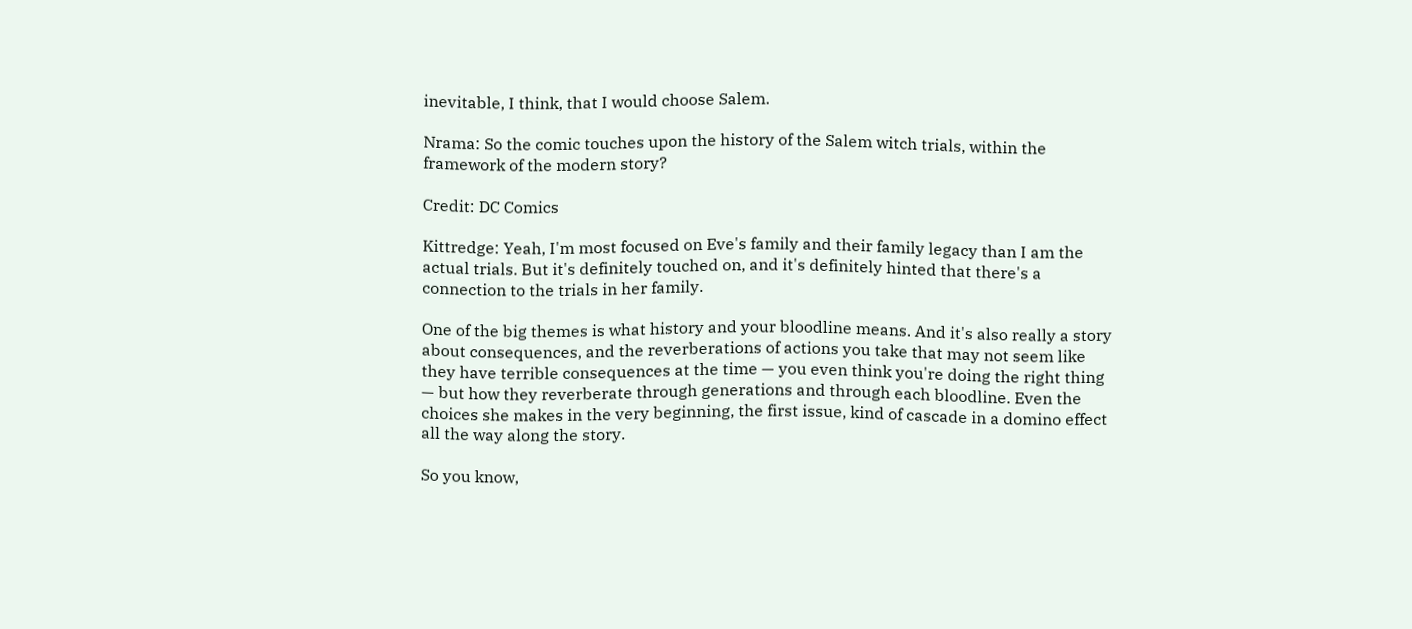inevitable, I think, that I would choose Salem.

Nrama: So the comic touches upon the history of the Salem witch trials, within the framework of the modern story?

Credit: DC Comics

Kittredge: Yeah, I'm most focused on Eve's family and their family legacy than I am the actual trials. But it's definitely touched on, and it's definitely hinted that there's a connection to the trials in her family.

One of the big themes is what history and your bloodline means. And it's also really a story about consequences, and the reverberations of actions you take that may not seem like they have terrible consequences at the time — you even think you're doing the right thing — but how they reverberate through generations and through each bloodline. Even the choices she makes in the very beginning, the first issue, kind of cascade in a domino effect all the way along the story.

So you know,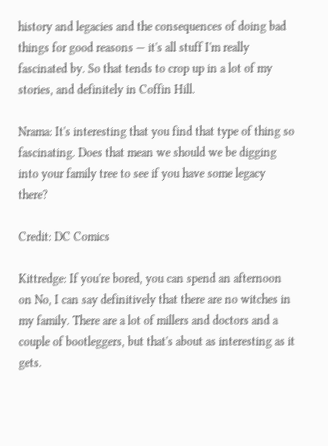history and legacies and the consequences of doing bad things for good reasons — it's all stuff I'm really fascinated by. So that tends to crop up in a lot of my stories, and definitely in Coffin Hill.

Nrama: It's interesting that you find that type of thing so fascinating. Does that mean we should we be digging into your family tree to see if you have some legacy there?

Credit: DC Comics

Kittredge: If you're bored, you can spend an afternoon on No, I can say definitively that there are no witches in my family. There are a lot of millers and doctors and a couple of bootleggers, but that's about as interesting as it gets.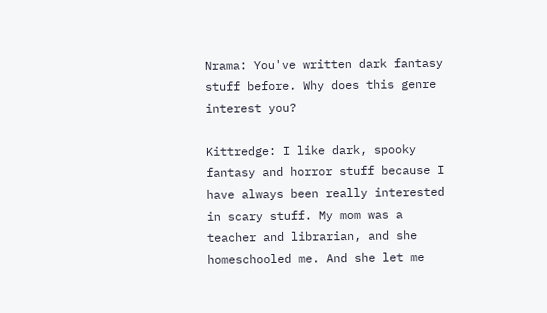Nrama: You've written dark fantasy stuff before. Why does this genre interest you?

Kittredge: I like dark, spooky fantasy and horror stuff because I have always been really interested in scary stuff. My mom was a teacher and librarian, and she homeschooled me. And she let me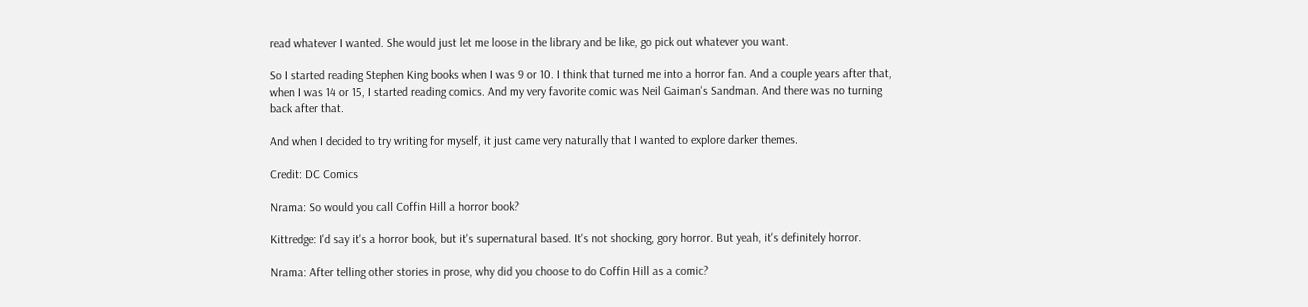read whatever I wanted. She would just let me loose in the library and be like, go pick out whatever you want.

So I started reading Stephen King books when I was 9 or 10. I think that turned me into a horror fan. And a couple years after that, when I was 14 or 15, I started reading comics. And my very favorite comic was Neil Gaiman's Sandman. And there was no turning back after that.

And when I decided to try writing for myself, it just came very naturally that I wanted to explore darker themes.

Credit: DC Comics

Nrama: So would you call Coffin Hill a horror book?

Kittredge: I'd say it's a horror book, but it's supernatural based. It's not shocking, gory horror. But yeah, it's definitely horror.

Nrama: After telling other stories in prose, why did you choose to do Coffin Hill as a comic?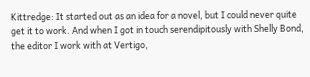Kittredge: It started out as an idea for a novel, but I could never quite get it to work. And when I got in touch serendipitously with Shelly Bond, the editor I work with at Vertigo,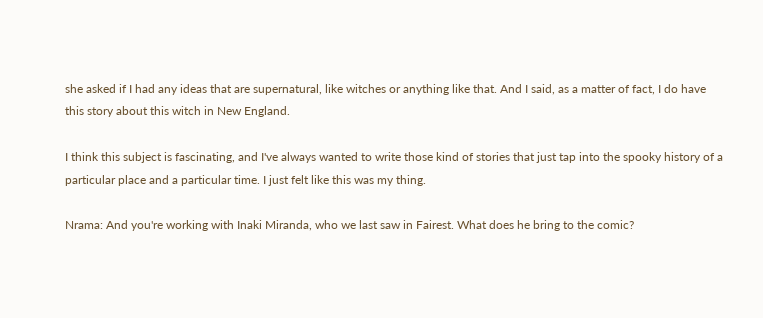she asked if I had any ideas that are supernatural, like witches or anything like that. And I said, as a matter of fact, I do have this story about this witch in New England.

I think this subject is fascinating, and I've always wanted to write those kind of stories that just tap into the spooky history of a particular place and a particular time. I just felt like this was my thing.

Nrama: And you're working with Inaki Miranda, who we last saw in Fairest. What does he bring to the comic?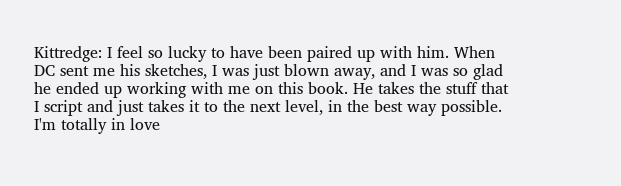Kittredge: I feel so lucky to have been paired up with him. When DC sent me his sketches, I was just blown away, and I was so glad he ended up working with me on this book. He takes the stuff that I script and just takes it to the next level, in the best way possible. I'm totally in love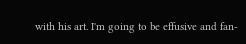with his art. I'm going to be effusive and fan-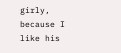girly, because I like his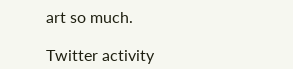art so much.

Twitter activity